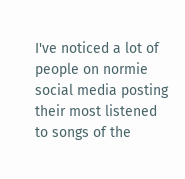I've noticed a lot of people on normie social media posting their most listened to songs of the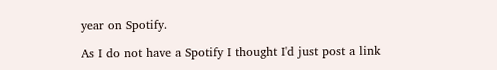year on Spotify.

As I do not have a Spotify I thought I'd just post a link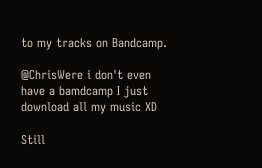to my tracks on Bandcamp.

@ChrisWere i don't even have a bamdcamp I just download all my music XD

Still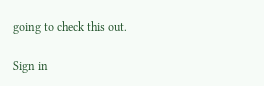going to check this out.

Sign in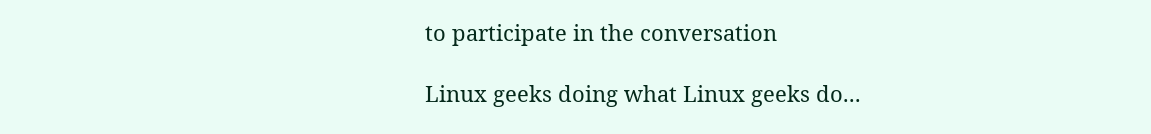to participate in the conversation

Linux geeks doing what Linux geeks do...